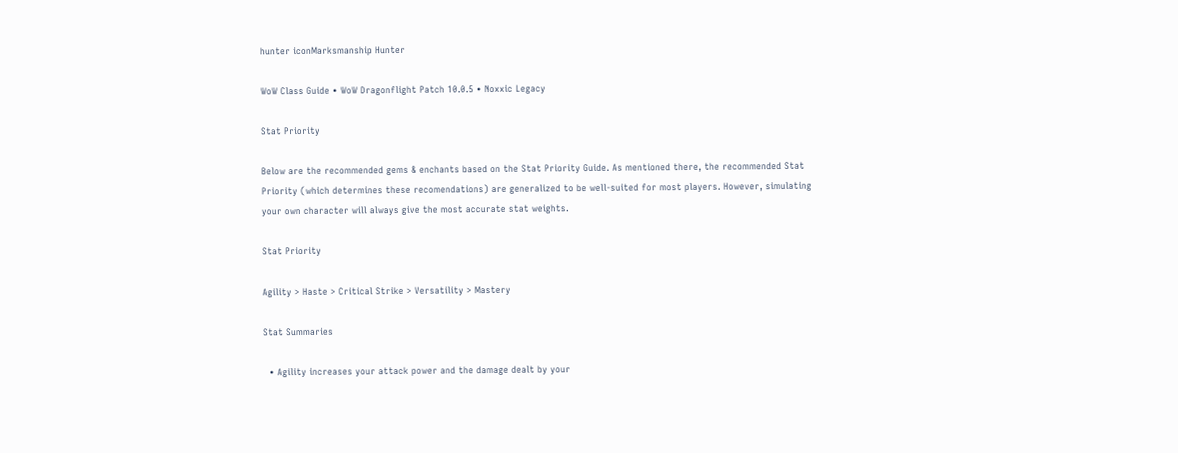hunter iconMarksmanship Hunter

WoW Class Guide • WoW Dragonflight Patch 10.0.5 • Noxxic Legacy

Stat Priority

Below are the recommended gems & enchants based on the Stat Priority Guide. As mentioned there, the recommended Stat Priority (which determines these recomendations) are generalized to be well-suited for most players. However, simulating your own character will always give the most accurate stat weights.

Stat Priority

Agility > Haste > Critical Strike > Versatility > Mastery

Stat Summaries

  • Agility increases your attack power and the damage dealt by your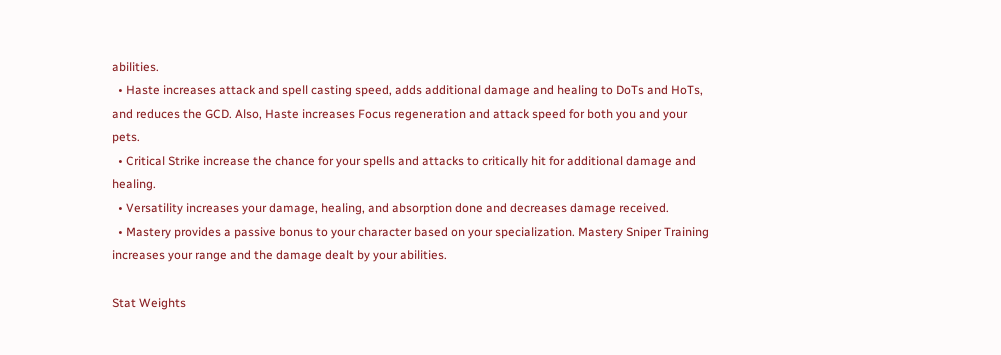abilities.
  • Haste increases attack and spell casting speed, adds additional damage and healing to DoTs and HoTs, and reduces the GCD. Also, Haste increases Focus regeneration and attack speed for both you and your pets.
  • Critical Strike increase the chance for your spells and attacks to critically hit for additional damage and healing.
  • Versatility increases your damage, healing, and absorption done and decreases damage received.
  • Mastery provides a passive bonus to your character based on your specialization. Mastery Sniper Training increases your range and the damage dealt by your abilities.

Stat Weights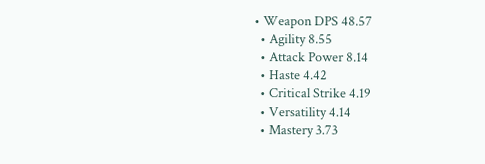• Weapon DPS 48.57
  • Agility 8.55
  • Attack Power 8.14
  • Haste 4.42
  • Critical Strike 4.19
  • Versatility 4.14
  • Mastery 3.73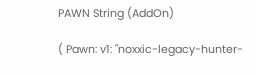PAWN String (AddOn)

( Pawn: v1: "noxxic-legacy-hunter-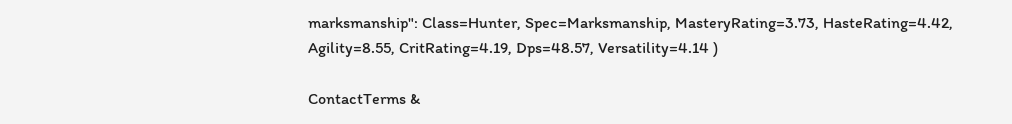marksmanship": Class=Hunter, Spec=Marksmanship, MasteryRating=3.73, HasteRating=4.42, Agility=8.55, CritRating=4.19, Dps=48.57, Versatility=4.14 )

ContactTerms &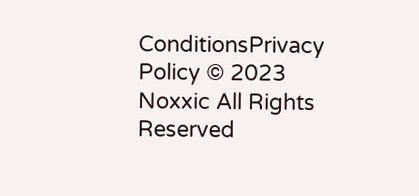ConditionsPrivacy Policy © 2023 Noxxic All Rights Reserved